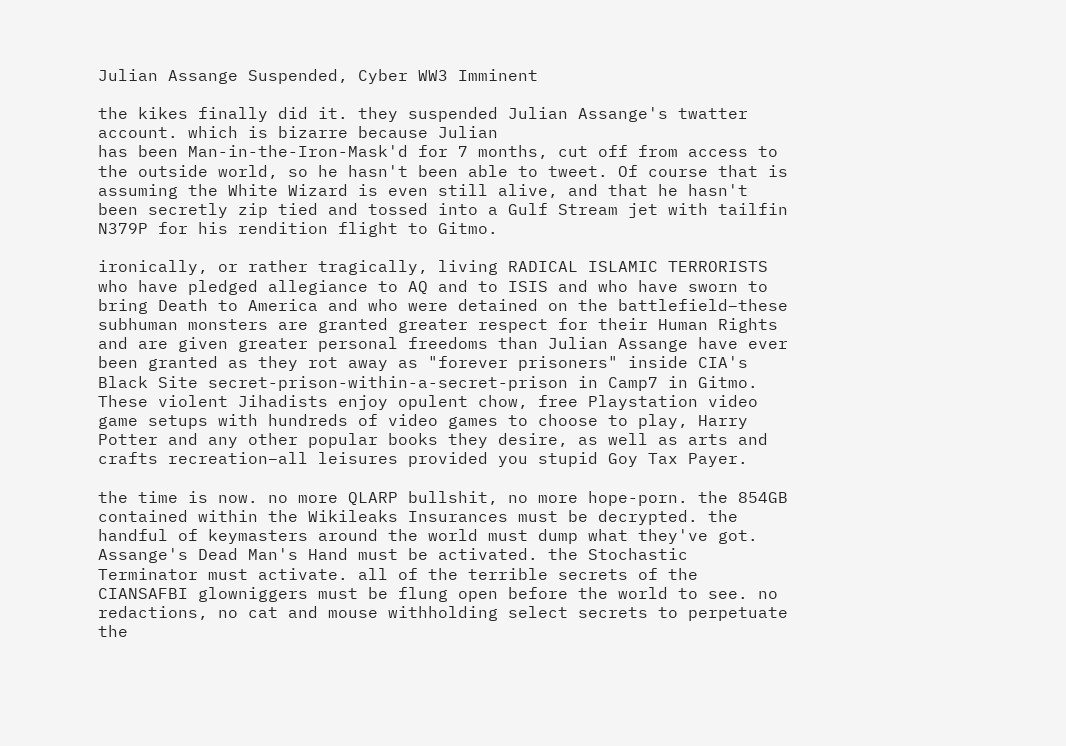Julian Assange Suspended, Cyber WW3 Imminent

the kikes finally did it. they suspended Julian Assange's twatter account. which is bizarre because Julian
has been Man-in-the-Iron-Mask'd for 7 months, cut off from access to the outside world, so he hasn't been able to tweet. Of course that is assuming the White Wizard is even still alive, and that he hasn't been secretly zip tied and tossed into a Gulf Stream jet with tailfin N379P for his rendition flight to Gitmo.

ironically, or rather tragically, living RADICAL ISLAMIC TERRORISTS who have pledged allegiance to AQ and to ISIS and who have sworn to bring Death to America and who were detained on the battlefield–these subhuman monsters are granted greater respect for their Human Rights and are given greater personal freedoms than Julian Assange have ever been granted as they rot away as "forever prisoners" inside CIA's Black Site secret-prison-within-a-secret-prison in Camp7 in Gitmo. These violent Jihadists enjoy opulent chow, free Playstation video game setups with hundreds of video games to choose to play, Harry Potter and any other popular books they desire, as well as arts and crafts recreation–all leisures provided you stupid Goy Tax Payer.

the time is now. no more QLARP bullshit, no more hope-porn. the 854GB contained within the Wikileaks Insurances must be decrypted. the handful of keymasters around the world must dump what they've got. Assange's Dead Man's Hand must be activated. the Stochastic Terminator must activate. all of the terrible secrets of the CIANSAFBI glowniggers must be flung open before the world to see. no redactions, no cat and mouse withholding select secrets to perpetuate the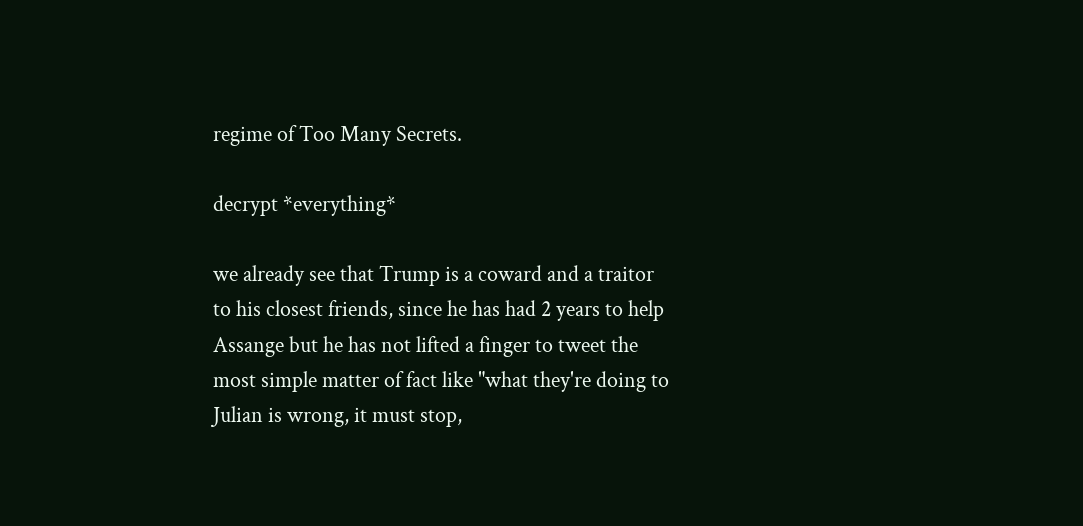regime of Too Many Secrets.

decrypt *everything*

we already see that Trump is a coward and a traitor to his closest friends, since he has had 2 years to help Assange but he has not lifted a finger to tweet the most simple matter of fact like "what they're doing to Julian is wrong, it must stop,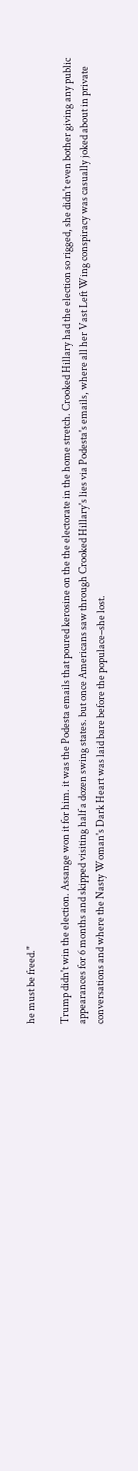he must be freed."

Trump didn't win the election. Assange won it for him. it was the Podesta emails that poured kerosine on the the electorate in the home stretch. Crooked Hillary had the election so rigged, she didn't even bother giving any public appearances for 6 months and skipped visiting half a dozen swing states. but once Americans saw through Crooked Hillary's lies via Podesta's emails, where all her Vast Left Wing conspiracy was casually joked about in private conversations and where the Nasty Woman's Dark Heart was laid bare before the populace–she lost.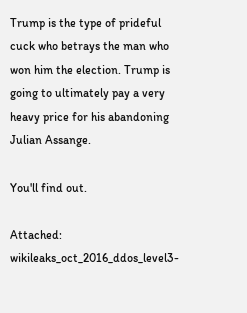Trump is the type of prideful cuck who betrays the man who won him the election. Trump is going to ultimately pay a very heavy price for his abandoning Julian Assange.

You'll find out.

Attached: wikileaks_oct_2016_ddos_level3-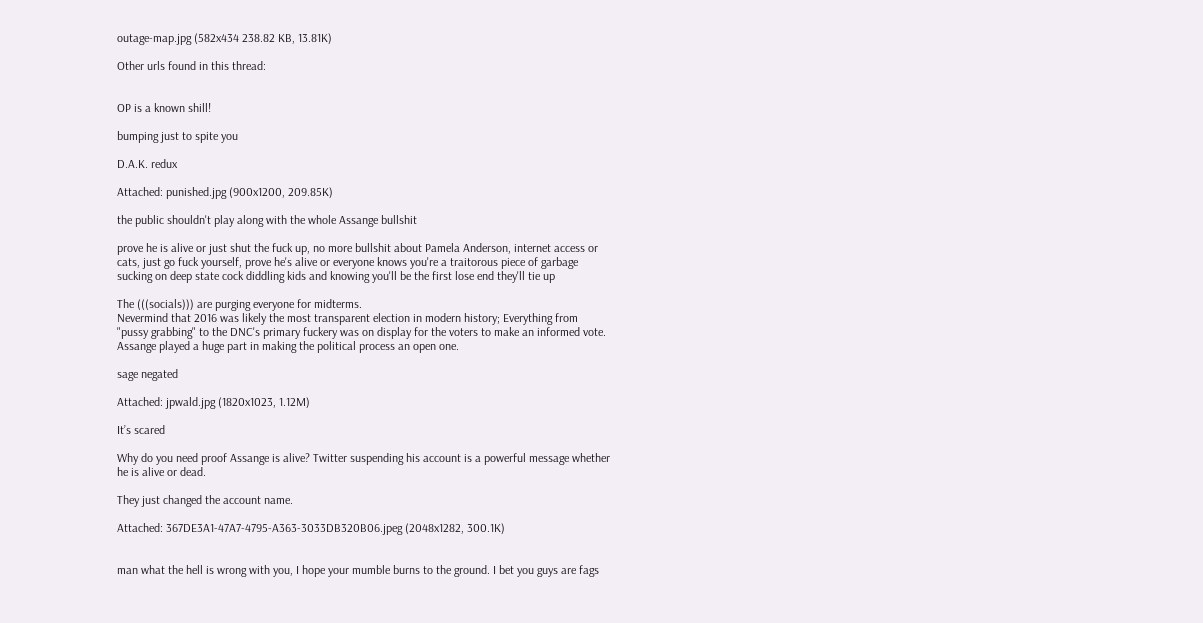outage-map.jpg (582x434 238.82 KB, 13.81K)

Other urls found in this thread:


OP is a known shill!

bumping just to spite you

D.A.K. redux

Attached: punished.jpg (900x1200, 209.85K)

the public shouldn't play along with the whole Assange bullshit

prove he is alive or just shut the fuck up, no more bullshit about Pamela Anderson, internet access or cats, just go fuck yourself, prove he's alive or everyone knows you're a traitorous piece of garbage sucking on deep state cock diddling kids and knowing you'll be the first lose end they'll tie up

The (((socials))) are purging everyone for midterms.
Nevermind that 2016 was likely the most transparent election in modern history; Everything from "pussy grabbing" to the DNC's primary fuckery was on display for the voters to make an informed vote. Assange played a huge part in making the political process an open one.

sage negated

Attached: jpwald.jpg (1820x1023, 1.12M)

It’s scared

Why do you need proof Assange is alive? Twitter suspending his account is a powerful message whether he is alive or dead.

They just changed the account name.

Attached: 367DE3A1-47A7-4795-A363-3033DB320B06.jpeg (2048x1282, 300.1K)


man what the hell is wrong with you, I hope your mumble burns to the ground. I bet you guys are fags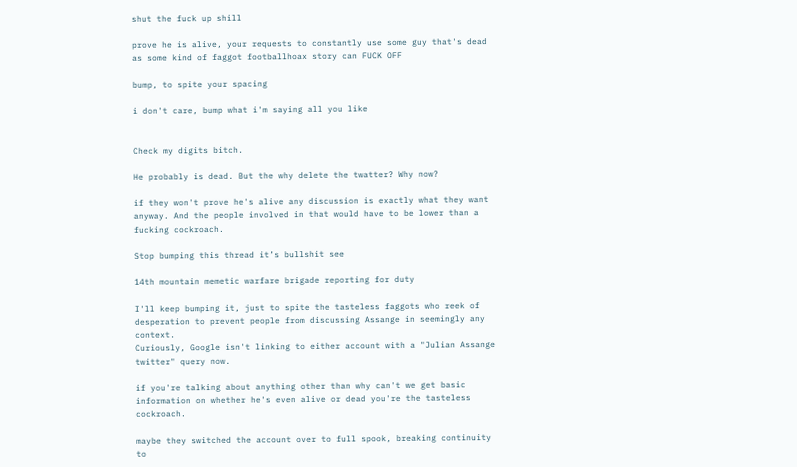shut the fuck up shill

prove he is alive, your requests to constantly use some guy that's dead as some kind of faggot footballhoax story can FUCK OFF

bump, to spite your spacing

i don't care, bump what i'm saying all you like


Check my digits bitch.

He probably is dead. But the why delete the twatter? Why now?

if they won't prove he's alive any discussion is exactly what they want anyway. And the people involved in that would have to be lower than a fucking cockroach.

Stop bumping this thread it’s bullshit see

14th mountain memetic warfare brigade reporting for duty

I'll keep bumping it, just to spite the tasteless faggots who reek of desperation to prevent people from discussing Assange in seemingly any context.
Curiously, Google isn't linking to either account with a "Julian Assange twitter" query now.

if you're talking about anything other than why can't we get basic information on whether he's even alive or dead you're the tasteless cockroach.

maybe they switched the account over to full spook, breaking continuity to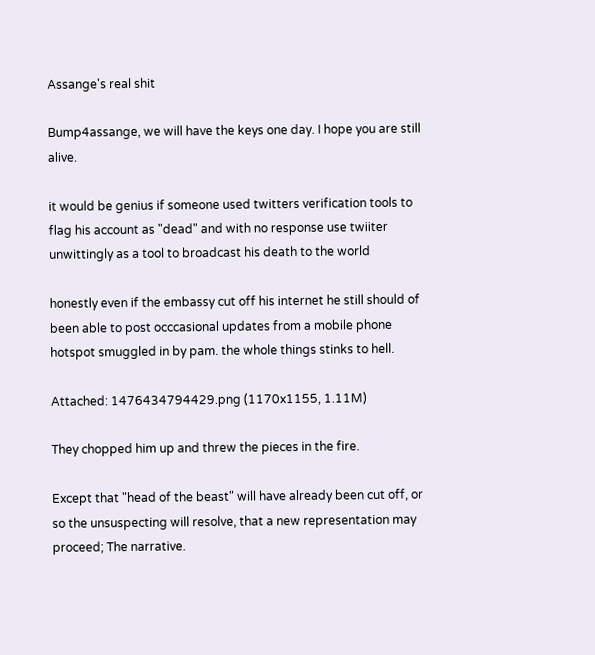Assange's real shit

Bump4assange, we will have the keys one day. I hope you are still alive.

it would be genius if someone used twitters verification tools to flag his account as "dead" and with no response use twiiter unwittingly as a tool to broadcast his death to the world

honestly even if the embassy cut off his internet he still should of been able to post occcasional updates from a mobile phone hotspot smuggled in by pam. the whole things stinks to hell.

Attached: 1476434794429.png (1170x1155, 1.11M)

They chopped him up and threw the pieces in the fire.

Except that "head of the beast" will have already been cut off, or so the unsuspecting will resolve, that a new representation may proceed; The narrative.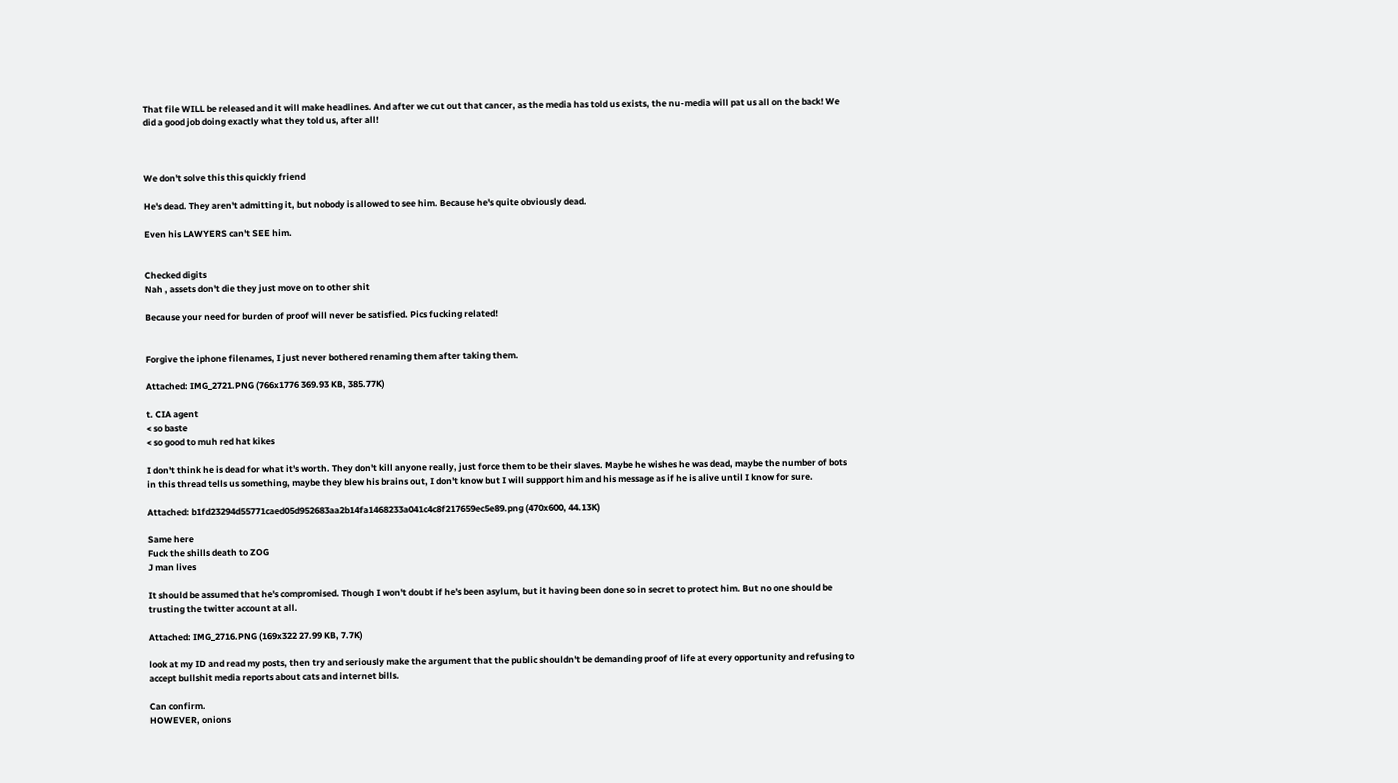That file WILL be released and it will make headlines. And after we cut out that cancer, as the media has told us exists, the nu-media will pat us all on the back! We did a good job doing exactly what they told us, after all!



We don't solve this this quickly friend

He's dead. They aren't admitting it, but nobody is allowed to see him. Because he's quite obviously dead.

Even his LAWYERS can't SEE him.


Checked digits
Nah , assets don't die they just move on to other shit

Because your need for burden of proof will never be satisfied. Pics fucking related!


Forgive the iphone filenames, I just never bothered renaming them after taking them.

Attached: IMG_2721.PNG (766x1776 369.93 KB, 385.77K)

t. CIA agent
< so baste
< so good to muh red hat kikes

I don't think he is dead for what it's worth. They don't kill anyone really, just force them to be their slaves. Maybe he wishes he was dead, maybe the number of bots in this thread tells us something, maybe they blew his brains out, I don't know but I will suppport him and his message as if he is alive until I know for sure.

Attached: b1fd23294d55771caed05d952683aa2b14fa1468233a041c4c8f217659ec5e89.png (470x600, 44.13K)

Same here
Fuck the shills death to ZOG
J man lives

It should be assumed that he's compromised. Though I won't doubt if he's been asylum, but it having been done so in secret to protect him. But no one should be trusting the twitter account at all.

Attached: IMG_2716.PNG (169x322 27.99 KB, 7.7K)

look at my ID and read my posts, then try and seriously make the argument that the public shouldn't be demanding proof of life at every opportunity and refusing to accept bullshit media reports about cats and internet bills.

Can confirm.
HOWEVER, onions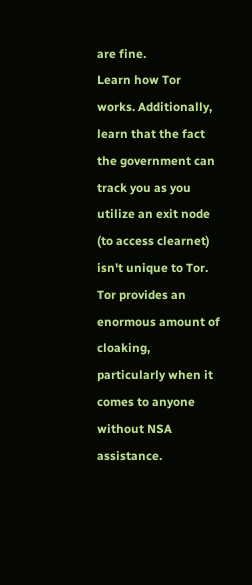are fine.
Learn how Tor works. Additionally, learn that the fact the government can track you as you utilize an exit node (to access clearnet) isn't unique to Tor. Tor provides an enormous amount of cloaking, particularly when it comes to anyone without NSA assistance.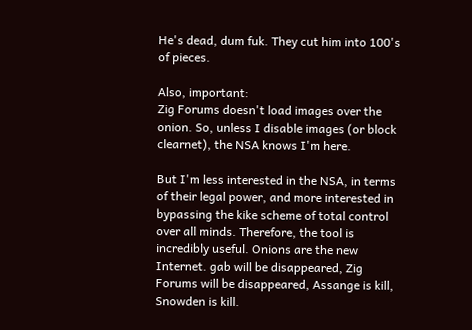He's dead, dum fuk. They cut him into 100's of pieces.

Also, important:
Zig Forums doesn't load images over the onion. So, unless I disable images (or block clearnet), the NSA knows I'm here.

But I'm less interested in the NSA, in terms of their legal power, and more interested in bypassing the kike scheme of total control over all minds. Therefore, the tool is incredibly useful. Onions are the new Internet. gab will be disappeared, Zig Forums will be disappeared, Assange is kill, Snowden is kill.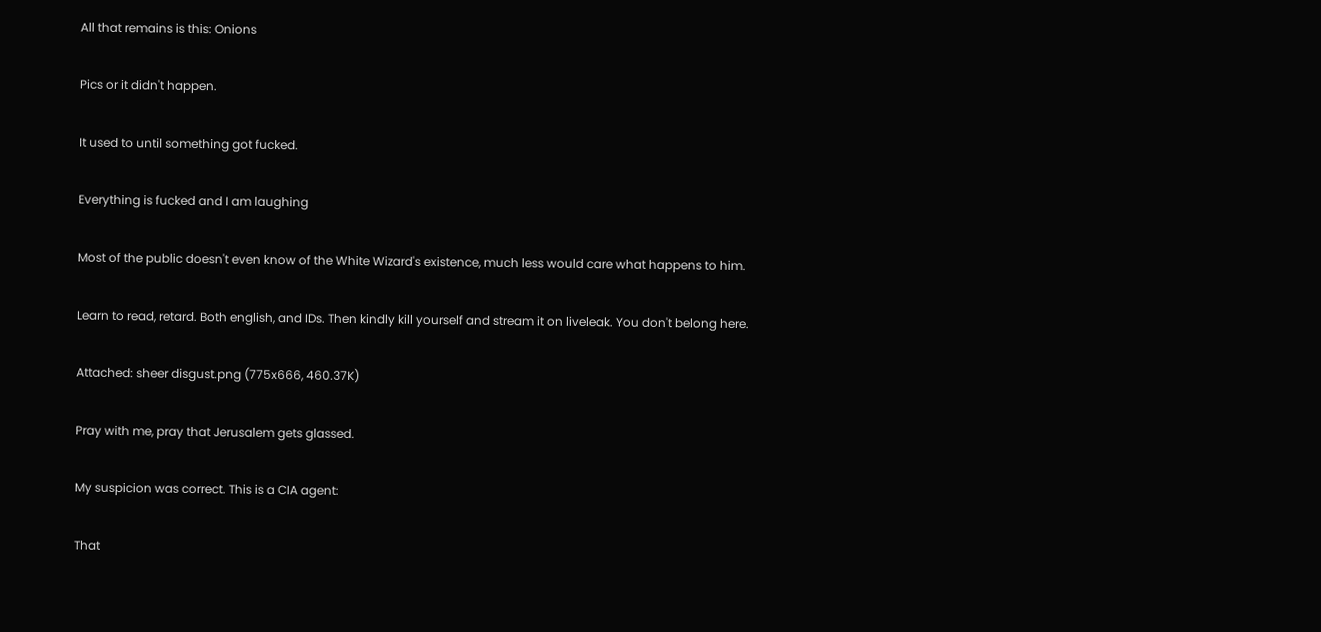All that remains is this: Onions

Pics or it didn't happen.

It used to until something got fucked.

Everything is fucked and I am laughing

Most of the public doesn't even know of the White Wizard's existence, much less would care what happens to him.

Learn to read, retard. Both english, and IDs. Then kindly kill yourself and stream it on liveleak. You don't belong here.

Attached: sheer disgust.png (775x666, 460.37K)

Pray with me, pray that Jerusalem gets glassed.

My suspicion was correct. This is a CIA agent:

That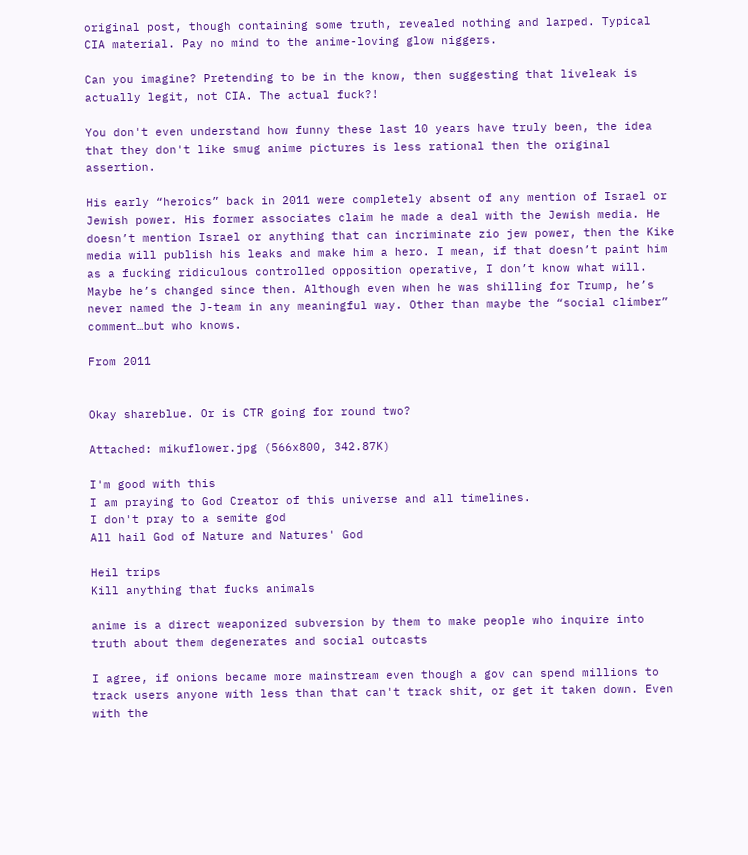original post, though containing some truth, revealed nothing and larped. Typical CIA material. Pay no mind to the anime-loving glow niggers.

Can you imagine? Pretending to be in the know, then suggesting that liveleak is actually legit, not CIA. The actual fuck?!

You don't even understand how funny these last 10 years have truly been, the idea that they don't like smug anime pictures is less rational then the original assertion.

His early “heroics” back in 2011 were completely absent of any mention of Israel or Jewish power. His former associates claim he made a deal with the Jewish media. He doesn’t mention Israel or anything that can incriminate zio jew power, then the Kike media will publish his leaks and make him a hero. I mean, if that doesn’t paint him as a fucking ridiculous controlled opposition operative, I don’t know what will. Maybe he’s changed since then. Although even when he was shilling for Trump, he’s never named the J-team in any meaningful way. Other than maybe the “social climber” comment…but who knows.

From 2011


Okay shareblue. Or is CTR going for round two?

Attached: mikuflower.jpg (566x800, 342.87K)

I'm good with this
I am praying to God Creator of this universe and all timelines.
I don't pray to a semite god
All hail God of Nature and Natures' God

Heil trips
Kill anything that fucks animals

anime is a direct weaponized subversion by them to make people who inquire into truth about them degenerates and social outcasts

I agree, if onions became more mainstream even though a gov can spend millions to track users anyone with less than that can't track shit, or get it taken down. Even with the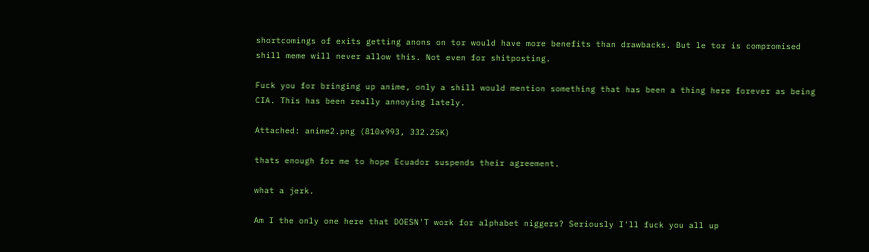shortcomings of exits getting anons on tor would have more benefits than drawbacks. But le tor is compromised shill meme will never allow this. Not even for shitposting.

Fuck you for bringing up anime, only a shill would mention something that has been a thing here forever as being CIA. This has been really annoying lately.

Attached: anime2.png (810x993, 332.25K)

thats enough for me to hope Ecuador suspends their agreement.

what a jerk.

Am I the only one here that DOESN'T work for alphabet niggers? Seriously I'll fuck you all up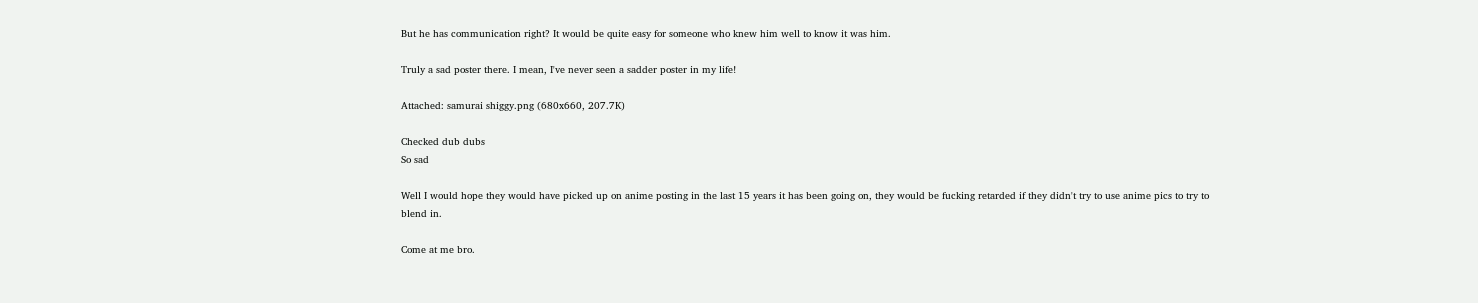But he has communication right? It would be quite easy for someone who knew him well to know it was him.

Truly a sad poster there. I mean, I've never seen a sadder poster in my life!

Attached: samurai shiggy.png (680x660, 207.7K)

Checked dub dubs
So sad

Well I would hope they would have picked up on anime posting in the last 15 years it has been going on, they would be fucking retarded if they didn't try to use anime pics to try to blend in.

Come at me bro.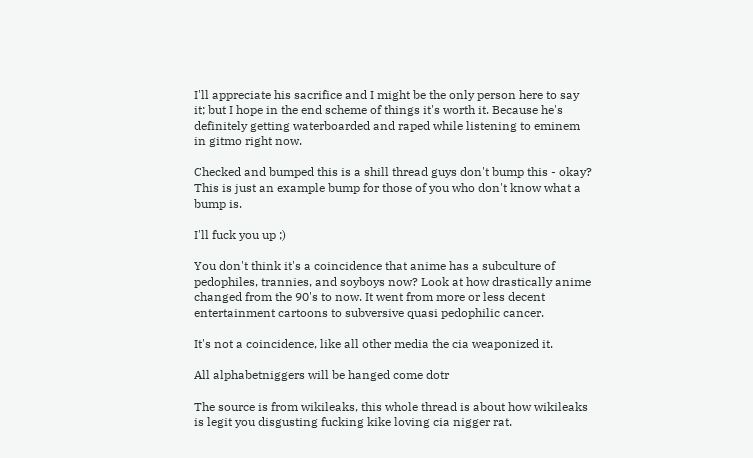I'll appreciate his sacrifice and I might be the only person here to say it; but I hope in the end scheme of things it's worth it. Because he's definitely getting waterboarded and raped while listening to eminem in gitmo right now.

Checked and bumped this is a shill thread guys don't bump this - okay? This is just an example bump for those of you who don't know what a bump is.

I'll fuck you up ;)

You don't think it's a coincidence that anime has a subculture of pedophiles, trannies, and soyboys now? Look at how drastically anime changed from the 90's to now. It went from more or less decent entertainment cartoons to subversive quasi pedophilic cancer.

It's not a coincidence, like all other media the cia weaponized it.

All alphabetniggers will be hanged come dotr

The source is from wikileaks, this whole thread is about how wikileaks is legit you disgusting fucking kike loving cia nigger rat.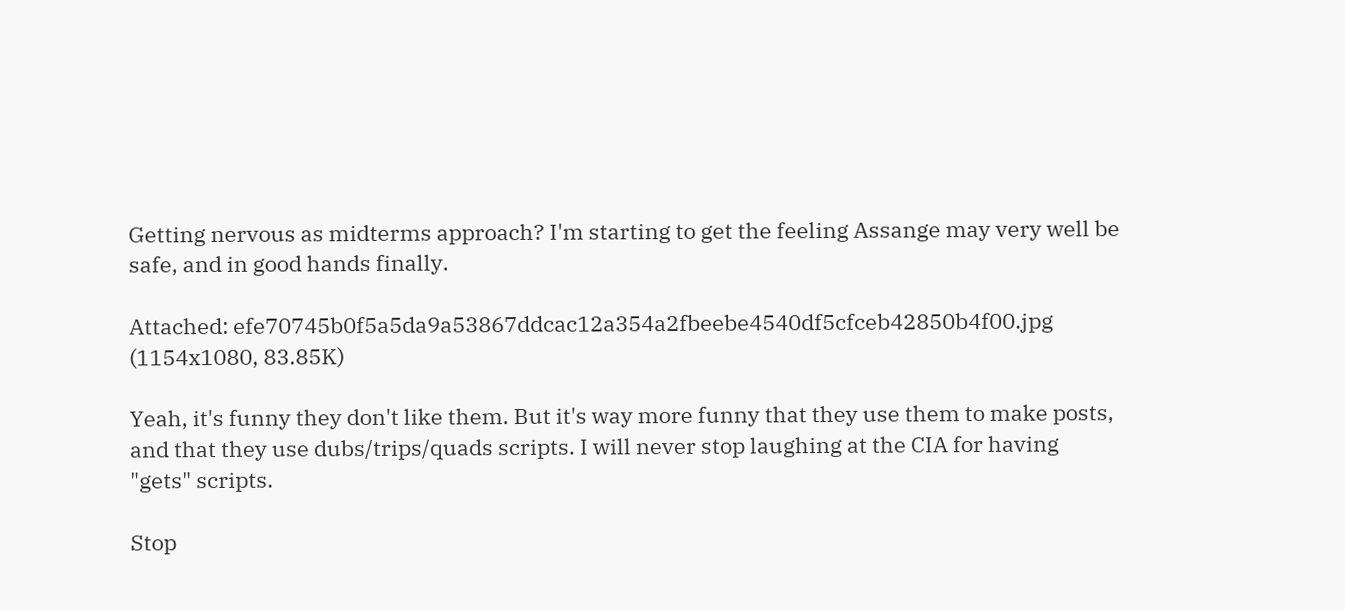Getting nervous as midterms approach? I'm starting to get the feeling Assange may very well be safe, and in good hands finally.

Attached: efe70745b0f5a5da9a53867ddcac12a354a2fbeebe4540df5cfceb42850b4f00.jpg (1154x1080, 83.85K)

Yeah, it's funny they don't like them. But it's way more funny that they use them to make posts, and that they use dubs/trips/quads scripts. I will never stop laughing at the CIA for having "gets" scripts.

Stop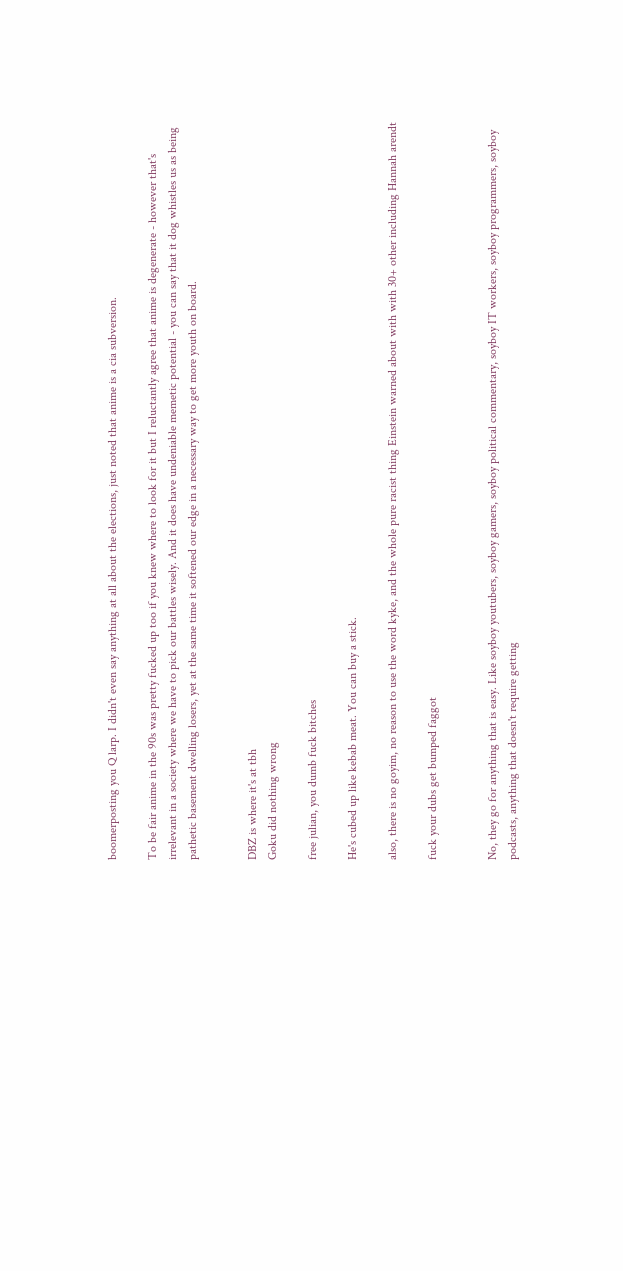boomerposting you Q larp. I didn't even say anything at all about the elections, just noted that anime is a cia subversion.

To be fair anime in the 90s was pretty fucked up too if you knew where to look for it but I reluctantly agree that anime is degenerate - however that's irrelevant in a society where we have to pick our battles wisely. And it does have undeniable memetic potential - you can say that it dog whistles us as being pathetic basement dwelling losers, yet at the same time it softened our edge in a necessary way to get more youth on board.


DBZ is where it's at tbh
Goku did nothing wrong

free julian, you dumb fuck bitches

He's cubed up like kebab meat. You can buy a stick.

also, there is no goyim, no reason to use the word kyke, and the whole pure racist thing Einstein warned about with with 30+ other including Hannah arendt

fuck your dubs get bumped faggot


No, they go for anything that is easy. Like soyboy youtubers, soyboy gamers, soyboy political commentary, soyboy IT workers, soyboy programmers, soyboy podcasts, anything that doesn't require getting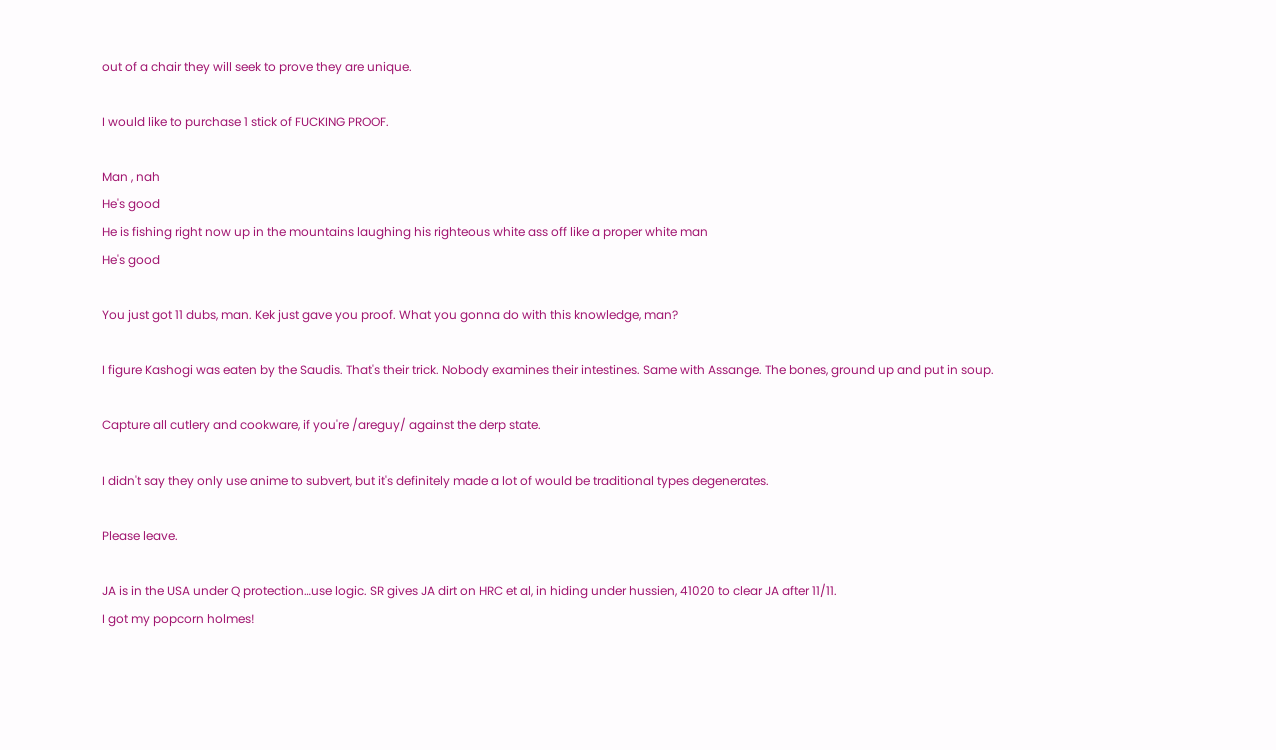out of a chair they will seek to prove they are unique.

I would like to purchase 1 stick of FUCKING PROOF.

Man , nah
He's good
He is fishing right now up in the mountains laughing his righteous white ass off like a proper white man
He's good

You just got 11 dubs, man. Kek just gave you proof. What you gonna do with this knowledge, man?

I figure Kashogi was eaten by the Saudis. That's their trick. Nobody examines their intestines. Same with Assange. The bones, ground up and put in soup.

Capture all cutlery and cookware, if you're /areguy/ against the derp state.

I didn't say they only use anime to subvert, but it's definitely made a lot of would be traditional types degenerates.

Please leave.

JA is in the USA under Q protection…use logic. SR gives JA dirt on HRC et al, in hiding under hussien, 41020 to clear JA after 11/11.
I got my popcorn holmes!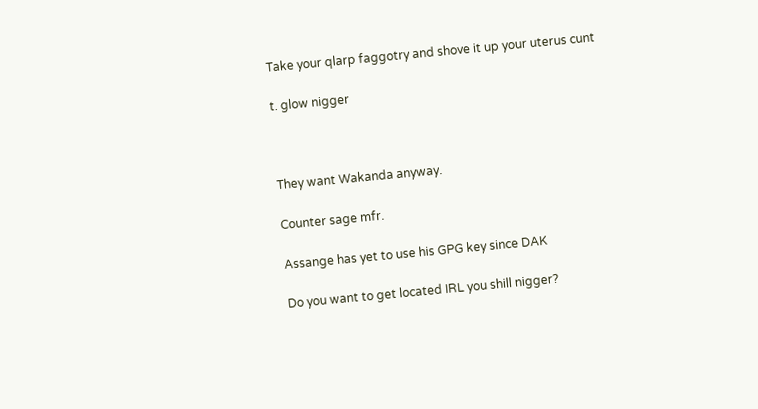Take your qlarp faggotry and shove it up your uterus cunt

t. glow nigger



They want Wakanda anyway.

Counter sage mfr.

Assange has yet to use his GPG key since DAK

Do you want to get located IRL you shill nigger?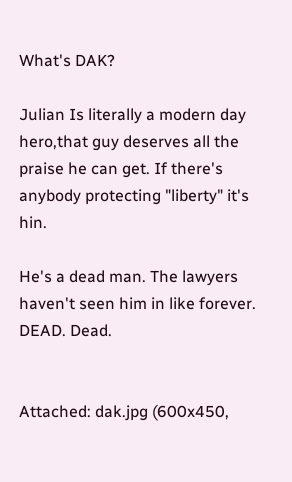What's DAK?

Julian Is literally a modern day hero,that guy deserves all the praise he can get. If there's anybody protecting "liberty" it's hin.

He's a dead man. The lawyers haven't seen him in like forever. DEAD. Dead.


Attached: dak.jpg (600x450,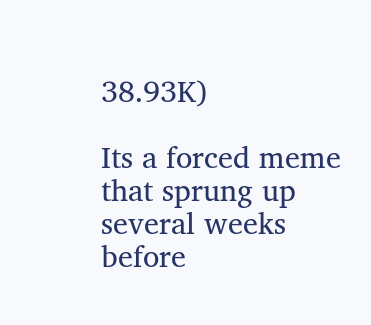38.93K)

Its a forced meme that sprung up several weeks before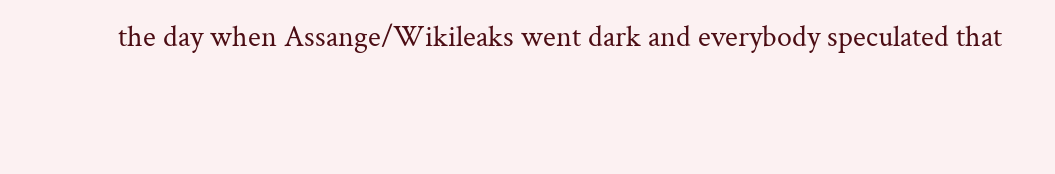the day when Assange/Wikileaks went dark and everybody speculated that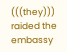(((they))) raided the embassy